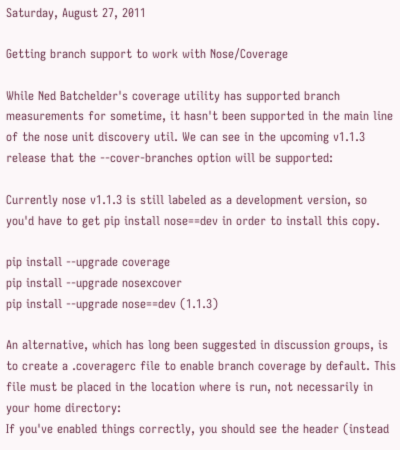Saturday, August 27, 2011

Getting branch support to work with Nose/Coverage

While Ned Batchelder's coverage utility has supported branch measurements for sometime, it hasn't been supported in the main line of the nose unit discovery util. We can see in the upcoming v1.1.3 release that the --cover-branches option will be supported:

Currently nose v1.1.3 is still labeled as a development version, so you'd have to get pip install nose==dev in order to install this copy.

pip install --upgrade coverage
pip install --upgrade nosexcover
pip install --upgrade nose==dev (1.1.3)

An alternative, which has long been suggested in discussion groups, is to create a .coveragerc file to enable branch coverage by default. This file must be placed in the location where is run, not necessarily in your home directory:
If you've enabled things correctly, you should see the header (instead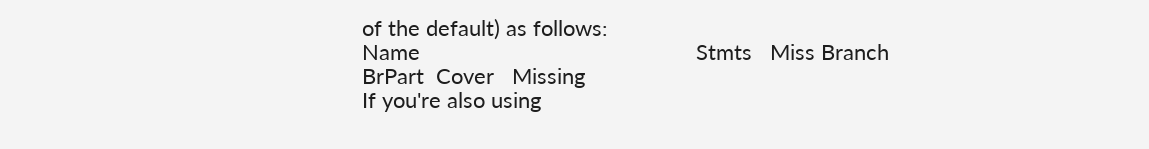of the default) as follows:
Name                                              Stmts   Miss Branch BrPart  Cover   Missing
If you're also using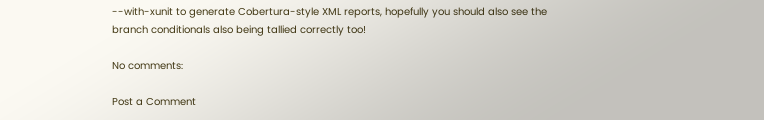--with-xunit to generate Cobertura-style XML reports, hopefully you should also see the branch conditionals also being tallied correctly too!

No comments:

Post a Comment